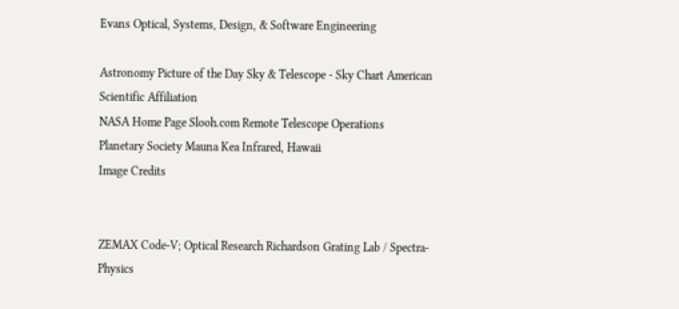Evans Optical, Systems, Design, & Software Engineering

Astronomy Picture of the Day Sky & Telescope - Sky Chart American Scientific Affiliation
NASA Home Page Slooh.com Remote Telescope Operations
Planetary Society Mauna Kea Infrared, Hawaii
Image Credits


ZEMAX Code-V; Optical Research Richardson Grating Lab / Spectra-Physics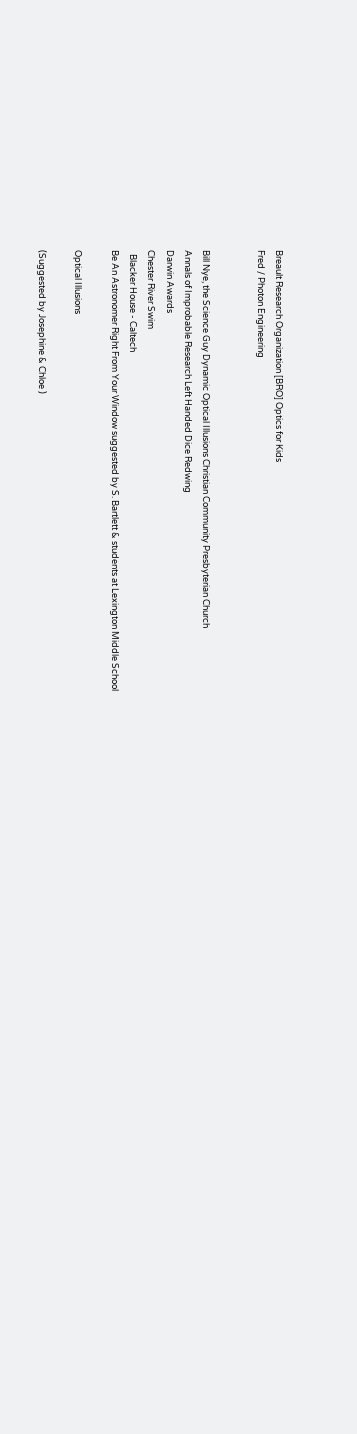Breault Research Organization [BRO] Optics for Kids
Fred / Photon Engineering


Bill Nye, the Science Guy Dynamic Optical Illusions Christian Community Presbyterian Church
Annals of Improbable Research Left Handed Dice Redwing
Darwin Awards
Chester River Swim
  Blacker House - Caltech
Be An Astronomer Right From Your Window suggested by S. Bartlett & students at Lexington Middle School

Optical Illusions

(Suggested by Josephine & Chloe )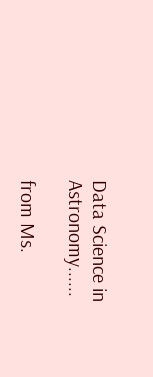Data Science in Astronomy......

from Ms.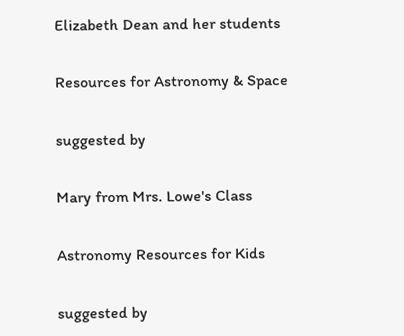Elizabeth Dean and her students

Resources for Astronomy & Space

suggested by

Mary from Mrs. Lowe's Class

Astronomy Resources for Kids

suggested by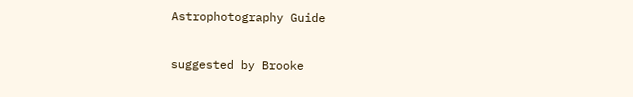Astrophotography Guide

suggested by Brooke